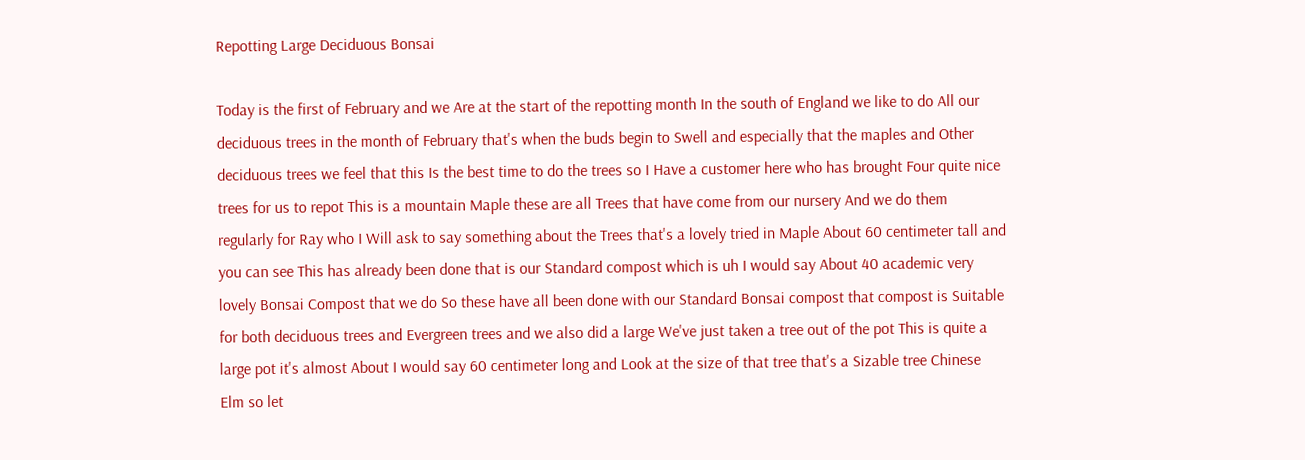Repotting Large Deciduous Bonsai

Today is the first of February and we Are at the start of the repotting month In the south of England we like to do All our deciduous trees in the month of February that's when the buds begin to Swell and especially that the maples and Other deciduous trees we feel that this Is the best time to do the trees so I Have a customer here who has brought Four quite nice trees for us to repot This is a mountain Maple these are all Trees that have come from our nursery And we do them regularly for Ray who I Will ask to say something about the Trees that's a lovely tried in Maple About 60 centimeter tall and you can see This has already been done that is our Standard compost which is uh I would say About 40 academic very lovely Bonsai Compost that we do So these have all been done with our Standard Bonsai compost that compost is Suitable for both deciduous trees and Evergreen trees and we also did a large We've just taken a tree out of the pot This is quite a large pot it's almost About I would say 60 centimeter long and Look at the size of that tree that's a Sizable tree Chinese Elm so let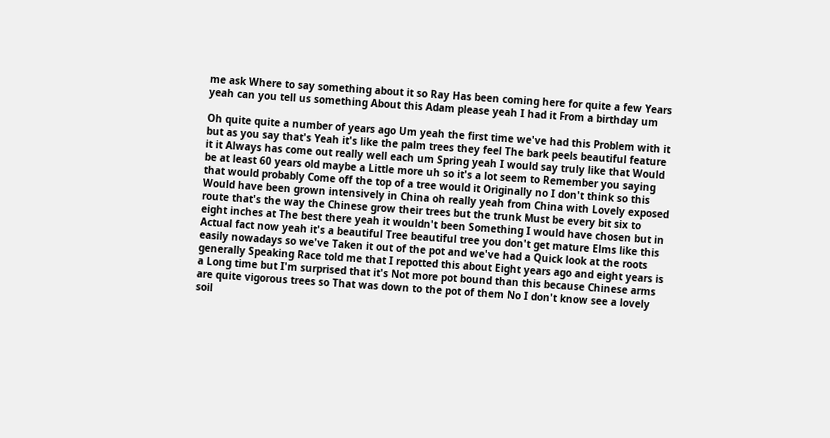me ask Where to say something about it so Ray Has been coming here for quite a few Years yeah can you tell us something About this Adam please yeah I had it From a birthday um

Oh quite quite a number of years ago Um yeah the first time we've had this Problem with it but as you say that's Yeah it's like the palm trees they feel The bark peels beautiful feature it it Always has come out really well each um Spring yeah I would say truly like that Would be at least 60 years old maybe a Little more uh so it's a lot seem to Remember you saying that would probably Come off the top of a tree would it Originally no I don't think so this Would have been grown intensively in China oh really yeah from China with Lovely exposed route that's the way the Chinese grow their trees but the trunk Must be every bit six to eight inches at The best there yeah it wouldn't been Something I would have chosen but in Actual fact now yeah it's a beautiful Tree beautiful tree you don't get mature Elms like this easily nowadays so we've Taken it out of the pot and we've had a Quick look at the roots generally Speaking Race told me that I repotted this about Eight years ago and eight years is a Long time but I'm surprised that it's Not more pot bound than this because Chinese arms are quite vigorous trees so That was down to the pot of them No I don't know see a lovely soil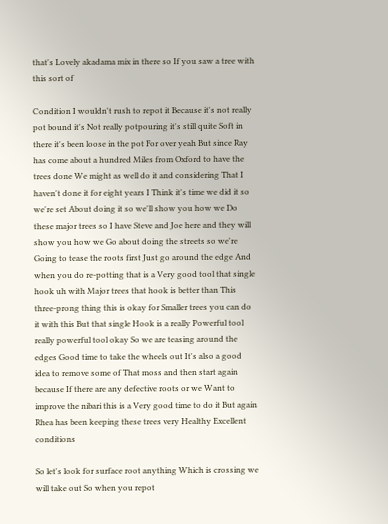that's Lovely akadama mix in there so If you saw a tree with this sort of

Condition I wouldn't rush to repot it Because it's not really pot bound it's Not really potpouring it's still quite Soft in there it's been loose in the pot For over yeah But since Ray has come about a hundred Miles from Oxford to have the trees done We might as well do it and considering That I haven't done it for eight years I Think it's time we did it so we're set About doing it so we'll show you how we Do these major trees so I have Steve and Joe here and they will show you how we Go about doing the streets so we're Going to tease the roots first Just go around the edge And when you do re-potting that is a Very good tool that single hook uh with Major trees that hook is better than This three-prong thing this is okay for Smaller trees you can do it with this But that single Hook is a really Powerful tool really powerful tool okay So we are teasing around the edges Good time to take the wheels out It's also a good idea to remove some of That moss and then start again because If there are any defective roots or we Want to improve the nibari this is a Very good time to do it But again Rhea has been keeping these trees very Healthy Excellent conditions

So let's look for surface root anything Which is crossing we will take out So when you repot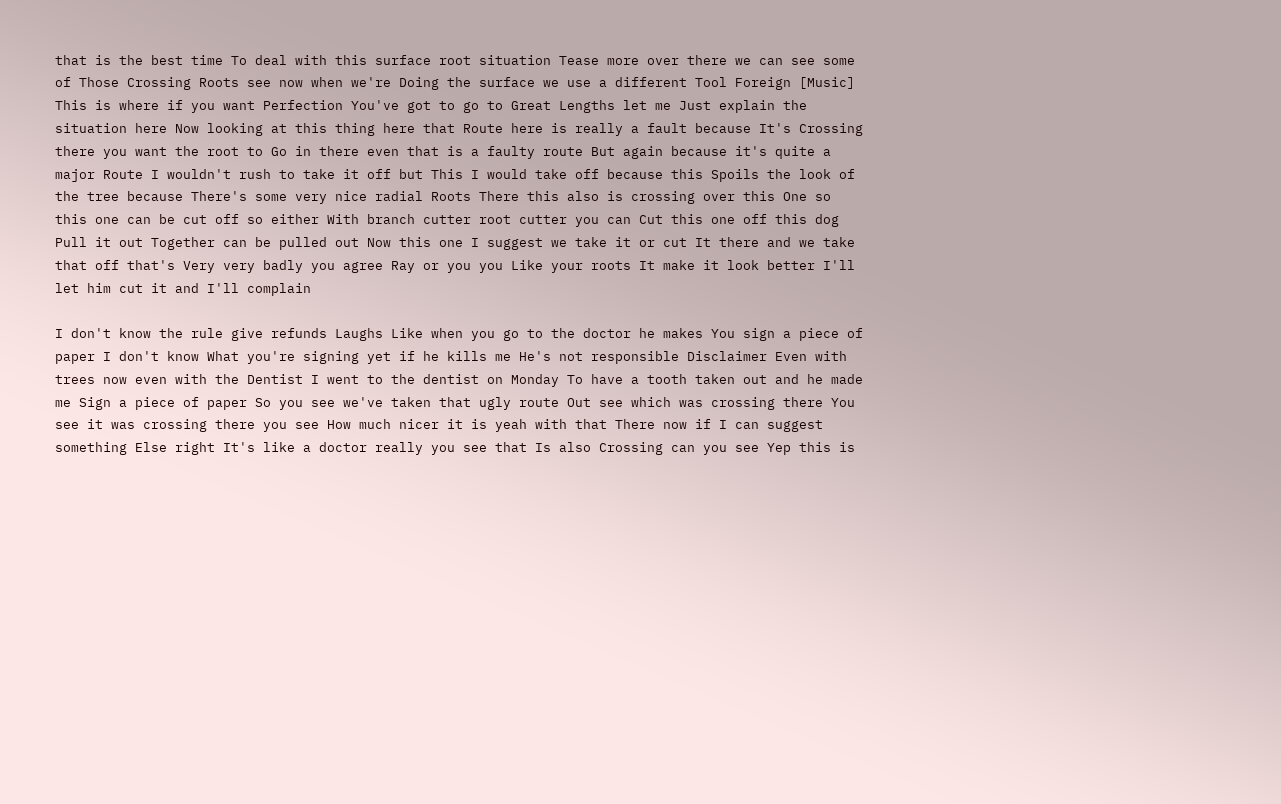that is the best time To deal with this surface root situation Tease more over there we can see some of Those Crossing Roots see now when we're Doing the surface we use a different Tool Foreign [Music] This is where if you want Perfection You've got to go to Great Lengths let me Just explain the situation here Now looking at this thing here that Route here is really a fault because It's Crossing there you want the root to Go in there even that is a faulty route But again because it's quite a major Route I wouldn't rush to take it off but This I would take off because this Spoils the look of the tree because There's some very nice radial Roots There this also is crossing over this One so this one can be cut off so either With branch cutter root cutter you can Cut this one off this dog Pull it out Together can be pulled out Now this one I suggest we take it or cut It there and we take that off that's Very very badly you agree Ray or you you Like your roots It make it look better I'll let him cut it and I'll complain

I don't know the rule give refunds Laughs Like when you go to the doctor he makes You sign a piece of paper I don't know What you're signing yet if he kills me He's not responsible Disclaimer Even with trees now even with the Dentist I went to the dentist on Monday To have a tooth taken out and he made me Sign a piece of paper So you see we've taken that ugly route Out see which was crossing there You see it was crossing there you see How much nicer it is yeah with that There now if I can suggest something Else right It's like a doctor really you see that Is also Crossing can you see Yep this is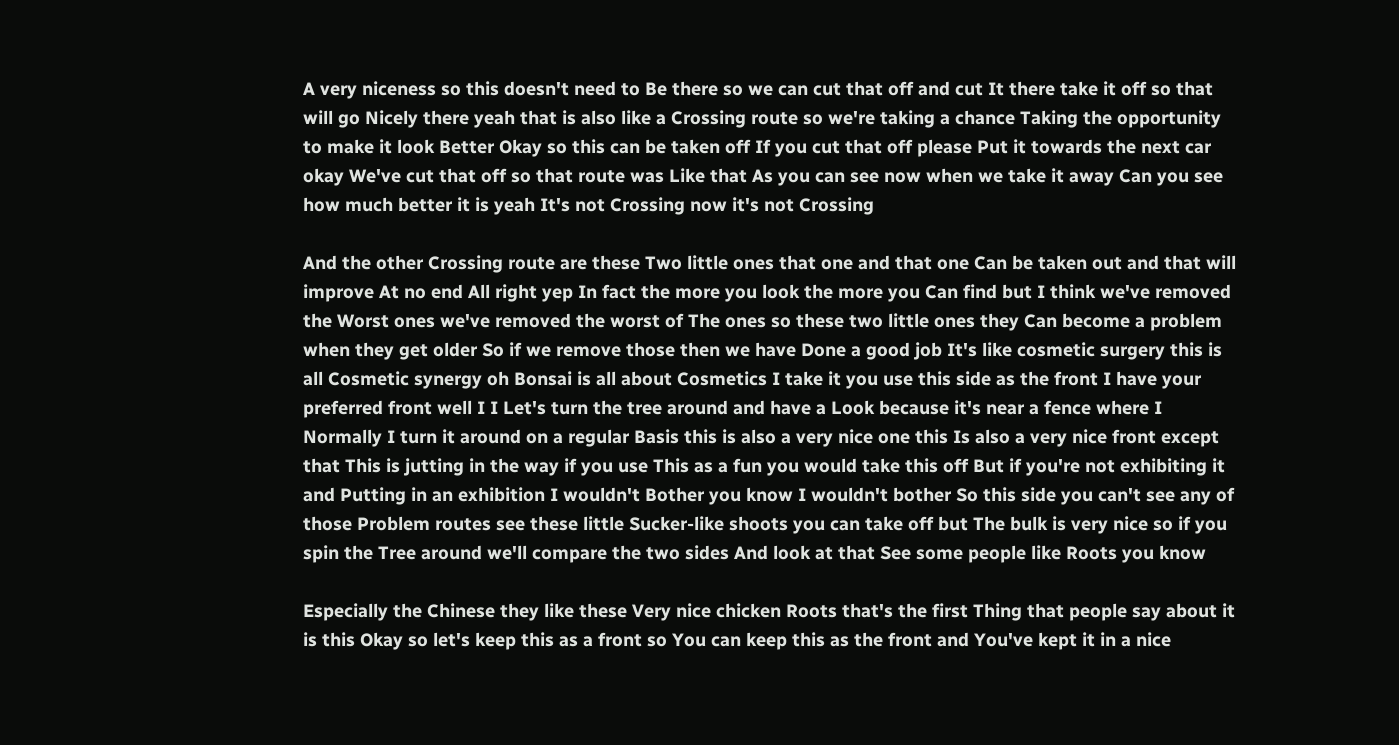A very niceness so this doesn't need to Be there so we can cut that off and cut It there take it off so that will go Nicely there yeah that is also like a Crossing route so we're taking a chance Taking the opportunity to make it look Better Okay so this can be taken off If you cut that off please Put it towards the next car okay We've cut that off so that route was Like that As you can see now when we take it away Can you see how much better it is yeah It's not Crossing now it's not Crossing

And the other Crossing route are these Two little ones that one and that one Can be taken out and that will improve At no end All right yep In fact the more you look the more you Can find but I think we've removed the Worst ones we've removed the worst of The ones so these two little ones they Can become a problem when they get older So if we remove those then we have Done a good job It's like cosmetic surgery this is all Cosmetic synergy oh Bonsai is all about Cosmetics I take it you use this side as the front I have your preferred front well I I Let's turn the tree around and have a Look because it's near a fence where I Normally I turn it around on a regular Basis this is also a very nice one this Is also a very nice front except that This is jutting in the way if you use This as a fun you would take this off But if you're not exhibiting it and Putting in an exhibition I wouldn't Bother you know I wouldn't bother So this side you can't see any of those Problem routes see these little Sucker-like shoots you can take off but The bulk is very nice so if you spin the Tree around we'll compare the two sides And look at that See some people like Roots you know

Especially the Chinese they like these Very nice chicken Roots that's the first Thing that people say about it is this Okay so let's keep this as a front so You can keep this as the front and You've kept it in a nice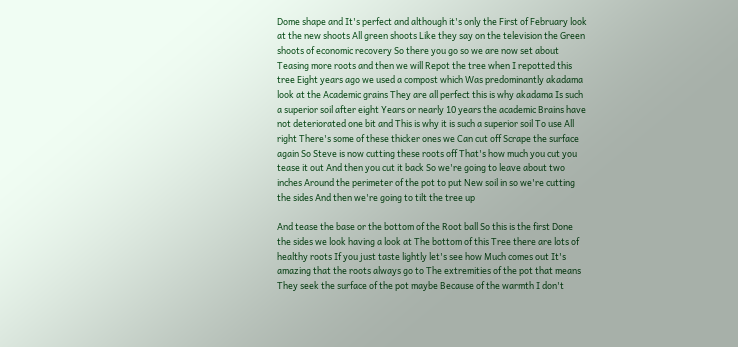Dome shape and It's perfect and although it's only the First of February look at the new shoots All green shoots Like they say on the television the Green shoots of economic recovery So there you go so we are now set about Teasing more roots and then we will Repot the tree when I repotted this tree Eight years ago we used a compost which Was predominantly akadama look at the Academic grains They are all perfect this is why akadama Is such a superior soil after eight Years or nearly 10 years the academic Brains have not deteriorated one bit and This is why it is such a superior soil To use All right There's some of these thicker ones we Can cut off Scrape the surface again So Steve is now cutting these roots off That's how much you cut you tease it out And then you cut it back So we're going to leave about two inches Around the perimeter of the pot to put New soil in so we're cutting the sides And then we're going to tilt the tree up

And tease the base or the bottom of the Root ball So this is the first Done the sides we look having a look at The bottom of this Tree there are lots of healthy roots If you just taste lightly let's see how Much comes out It's amazing that the roots always go to The extremities of the pot that means They seek the surface of the pot maybe Because of the warmth I don't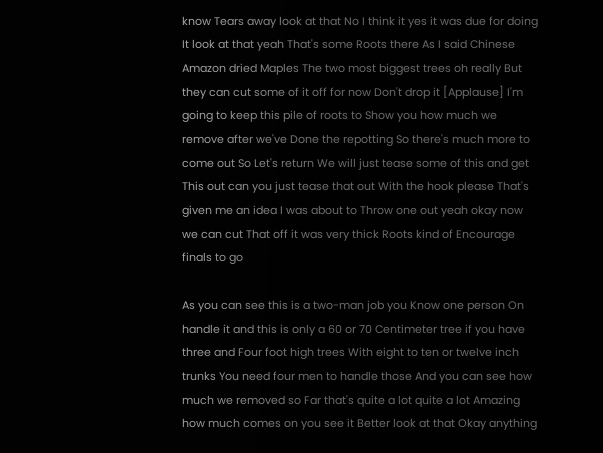know Tears away look at that No I think it yes it was due for doing It look at that yeah That's some Roots there As I said Chinese Amazon dried Maples The two most biggest trees oh really But they can cut some of it off for now Don't drop it [Applause] I'm going to keep this pile of roots to Show you how much we remove after we've Done the repotting So there's much more to come out So Let's return We will just tease some of this and get This out can you just tease that out With the hook please That's given me an idea I was about to Throw one out yeah okay now we can cut That off it was very thick Roots kind of Encourage finals to go

As you can see this is a two-man job you Know one person On handle it and this is only a 60 or 70 Centimeter tree if you have three and Four foot high trees With eight to ten or twelve inch trunks You need four men to handle those And you can see how much we removed so Far that's quite a lot quite a lot Amazing how much comes on you see it Better look at that Okay anything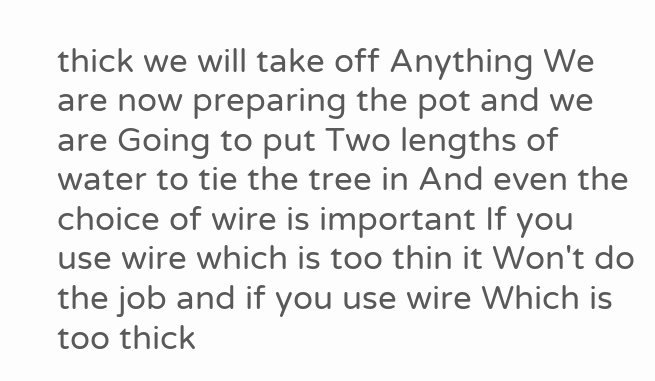thick we will take off Anything We are now preparing the pot and we are Going to put Two lengths of water to tie the tree in And even the choice of wire is important If you use wire which is too thin it Won't do the job and if you use wire Which is too thick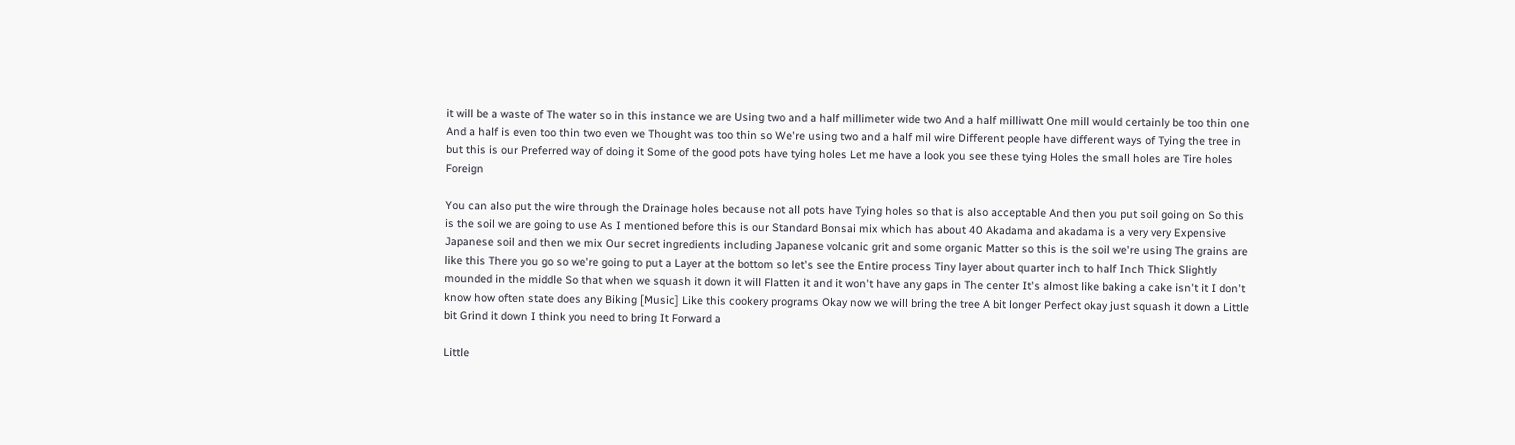it will be a waste of The water so in this instance we are Using two and a half millimeter wide two And a half milliwatt One mill would certainly be too thin one And a half is even too thin two even we Thought was too thin so We're using two and a half mil wire Different people have different ways of Tying the tree in but this is our Preferred way of doing it Some of the good pots have tying holes Let me have a look you see these tying Holes the small holes are Tire holes Foreign

You can also put the wire through the Drainage holes because not all pots have Tying holes so that is also acceptable And then you put soil going on So this is the soil we are going to use As I mentioned before this is our Standard Bonsai mix which has about 40 Akadama and akadama is a very very Expensive Japanese soil and then we mix Our secret ingredients including Japanese volcanic grit and some organic Matter so this is the soil we're using The grains are like this There you go so we're going to put a Layer at the bottom so let's see the Entire process Tiny layer about quarter inch to half Inch Thick Slightly mounded in the middle So that when we squash it down it will Flatten it and it won't have any gaps in The center It's almost like baking a cake isn't it I don't know how often state does any Biking [Music] Like this cookery programs Okay now we will bring the tree A bit longer Perfect okay just squash it down a Little bit Grind it down I think you need to bring It Forward a

Little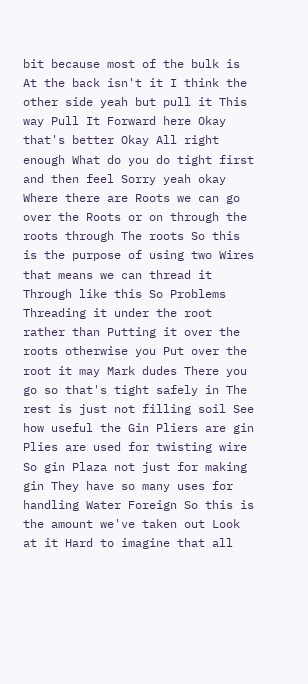bit because most of the bulk is At the back isn't it I think the other side yeah but pull it This way Pull It Forward here Okay that's better Okay All right enough What do you do tight first and then feel Sorry yeah okay Where there are Roots we can go over the Roots or on through the roots through The roots So this is the purpose of using two Wires that means we can thread it Through like this So Problems Threading it under the root rather than Putting it over the roots otherwise you Put over the root it may Mark dudes There you go so that's tight safely in The rest is just not filling soil See how useful the Gin Pliers are gin Plies are used for twisting wire So gin Plaza not just for making gin They have so many uses for handling Water Foreign So this is the amount we've taken out Look at it Hard to imagine that all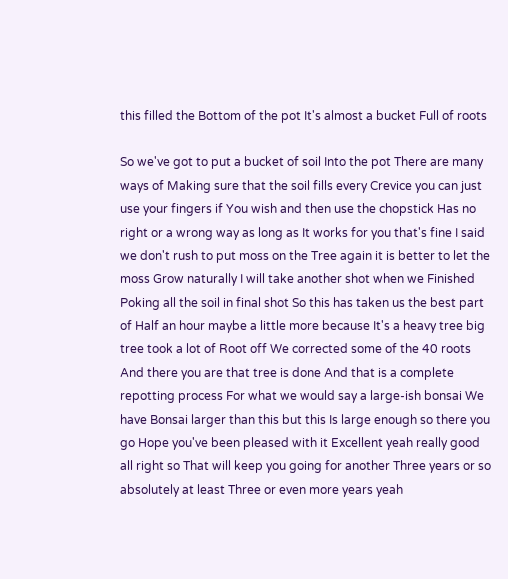this filled the Bottom of the pot It's almost a bucket Full of roots

So we've got to put a bucket of soil Into the pot There are many ways of Making sure that the soil fills every Crevice you can just use your fingers if You wish and then use the chopstick Has no right or a wrong way as long as It works for you that's fine I said we don't rush to put moss on the Tree again it is better to let the moss Grow naturally I will take another shot when we Finished Poking all the soil in final shot So this has taken us the best part of Half an hour maybe a little more because It's a heavy tree big tree took a lot of Root off We corrected some of the 40 roots And there you are that tree is done And that is a complete repotting process For what we would say a large-ish bonsai We have Bonsai larger than this but this Is large enough so there you go Hope you've been pleased with it Excellent yeah really good all right so That will keep you going for another Three years or so absolutely at least Three or even more years yeah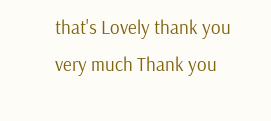that's Lovely thank you very much Thank you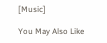[Music]

You May Also Like